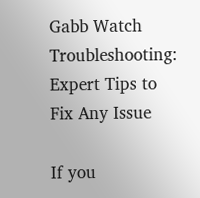Gabb Watch Troubleshooting: Expert Tips to Fix Any Issue

If you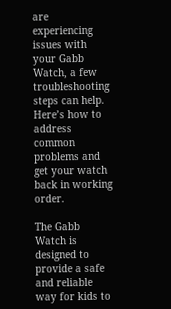are experiencing issues with your Gabb Watch, a few troubleshooting steps can help. Here’s how to address common problems and get your watch back in working order.

The Gabb Watch is designed to provide a safe and reliable way for kids to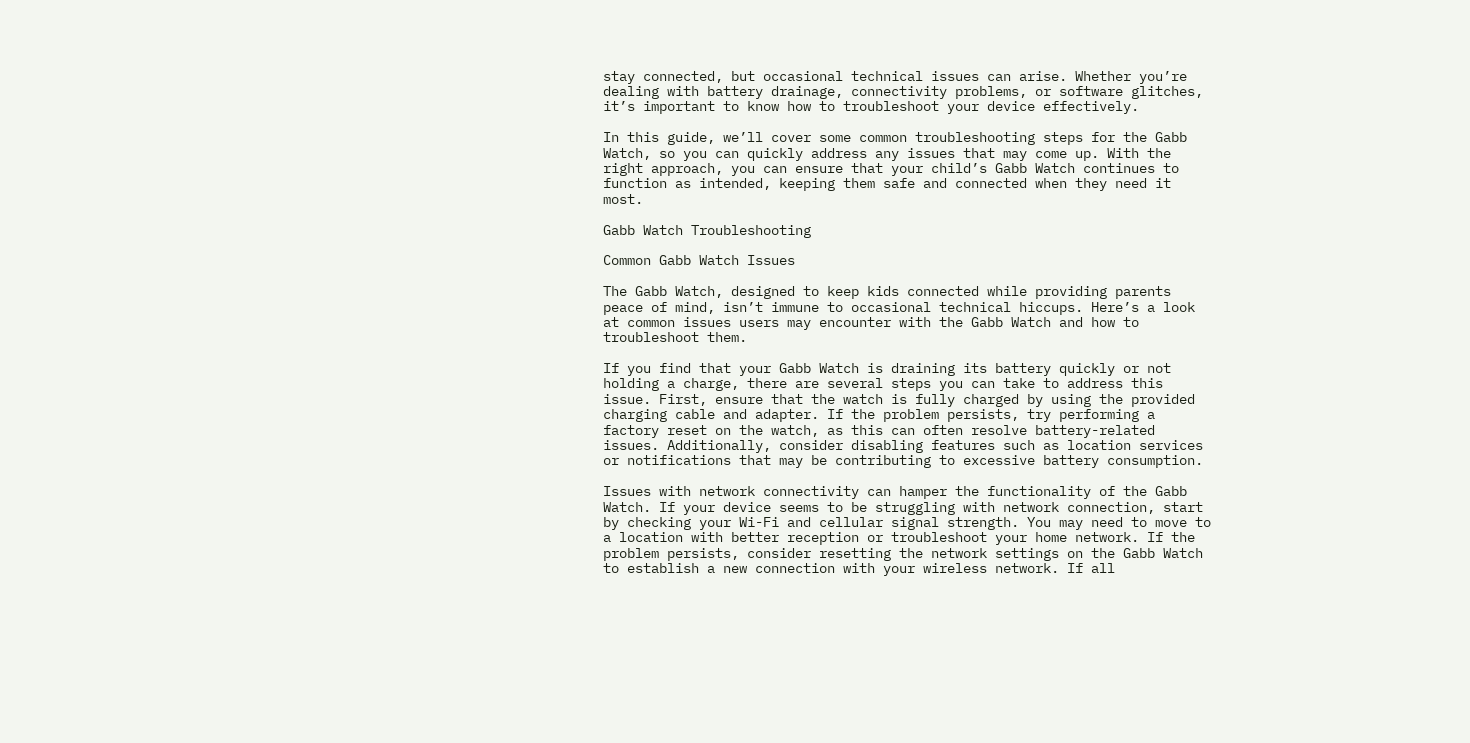stay connected, but occasional technical issues can arise. Whether you’re dealing with battery drainage, connectivity problems, or software glitches, it’s important to know how to troubleshoot your device effectively.

In this guide, we’ll cover some common troubleshooting steps for the Gabb Watch, so you can quickly address any issues that may come up. With the right approach, you can ensure that your child’s Gabb Watch continues to function as intended, keeping them safe and connected when they need it most.

Gabb Watch Troubleshooting

Common Gabb Watch Issues

The Gabb Watch, designed to keep kids connected while providing parents peace of mind, isn’t immune to occasional technical hiccups. Here’s a look at common issues users may encounter with the Gabb Watch and how to troubleshoot them.

If you find that your Gabb Watch is draining its battery quickly or not holding a charge, there are several steps you can take to address this issue. First, ensure that the watch is fully charged by using the provided charging cable and adapter. If the problem persists, try performing a factory reset on the watch, as this can often resolve battery-related issues. Additionally, consider disabling features such as location services or notifications that may be contributing to excessive battery consumption.

Issues with network connectivity can hamper the functionality of the Gabb Watch. If your device seems to be struggling with network connection, start by checking your Wi-Fi and cellular signal strength. You may need to move to a location with better reception or troubleshoot your home network. If the problem persists, consider resetting the network settings on the Gabb Watch to establish a new connection with your wireless network. If all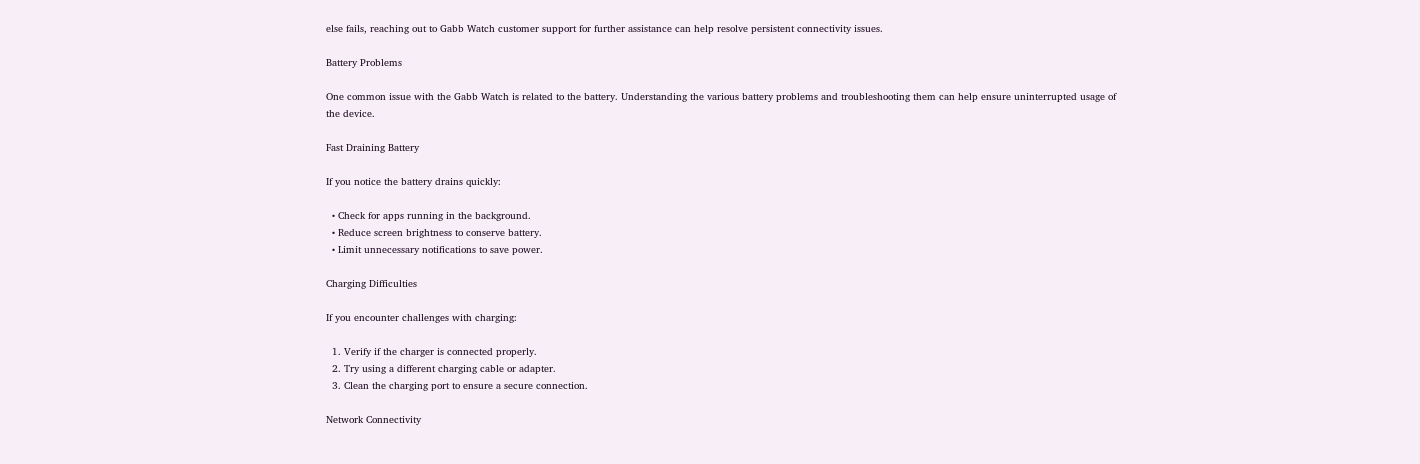else fails, reaching out to Gabb Watch customer support for further assistance can help resolve persistent connectivity issues.

Battery Problems

One common issue with the Gabb Watch is related to the battery. Understanding the various battery problems and troubleshooting them can help ensure uninterrupted usage of the device.

Fast Draining Battery

If you notice the battery drains quickly:

  • Check for apps running in the background.
  • Reduce screen brightness to conserve battery.
  • Limit unnecessary notifications to save power.

Charging Difficulties

If you encounter challenges with charging:

  1. Verify if the charger is connected properly.
  2. Try using a different charging cable or adapter.
  3. Clean the charging port to ensure a secure connection.

Network Connectivity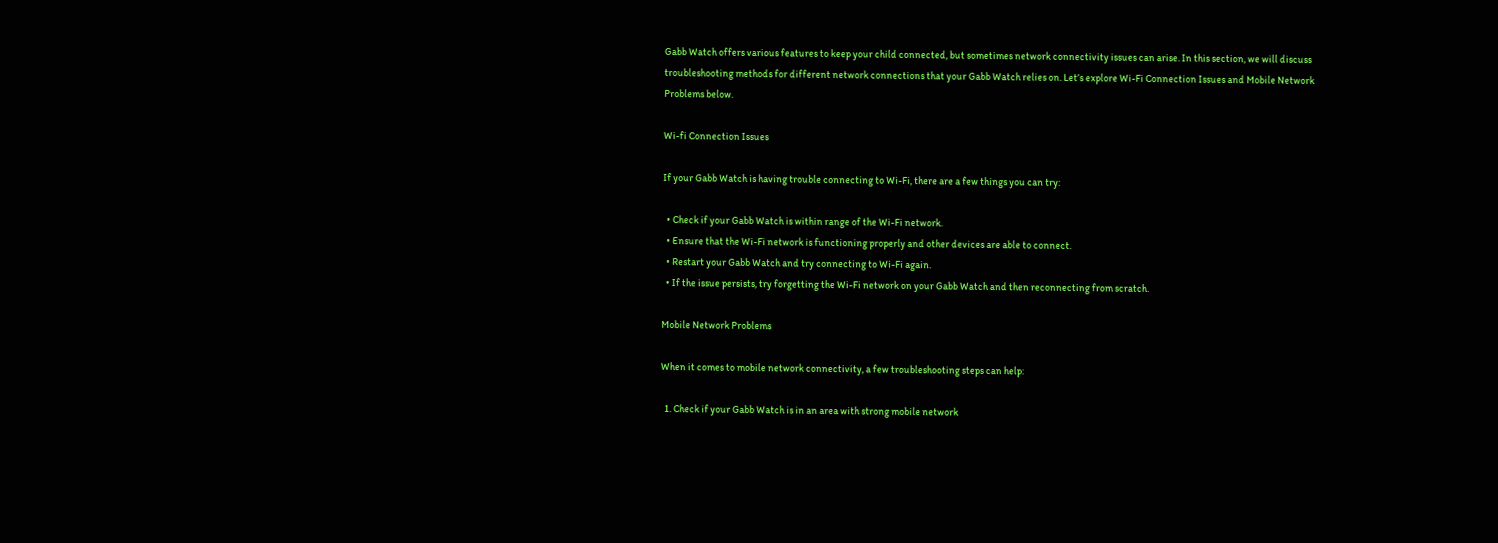Gabb Watch offers various features to keep your child connected, but sometimes network connectivity issues can arise. In this section, we will discuss troubleshooting methods for different network connections that your Gabb Watch relies on. Let’s explore Wi-Fi Connection Issues and Mobile Network Problems below.

Wi-fi Connection Issues

If your Gabb Watch is having trouble connecting to Wi-Fi, there are a few things you can try:

  • Check if your Gabb Watch is within range of the Wi-Fi network.
  • Ensure that the Wi-Fi network is functioning properly and other devices are able to connect.
  • Restart your Gabb Watch and try connecting to Wi-Fi again.
  • If the issue persists, try forgetting the Wi-Fi network on your Gabb Watch and then reconnecting from scratch.

Mobile Network Problems

When it comes to mobile network connectivity, a few troubleshooting steps can help:

  1. Check if your Gabb Watch is in an area with strong mobile network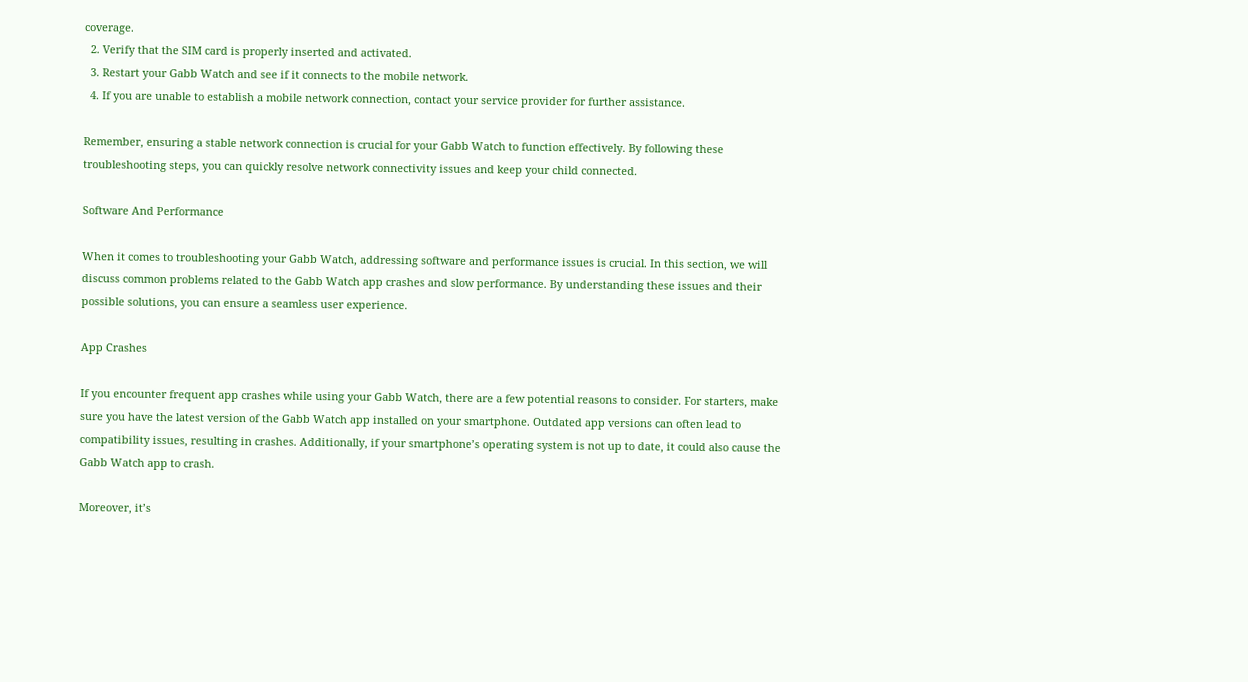coverage.
  2. Verify that the SIM card is properly inserted and activated.
  3. Restart your Gabb Watch and see if it connects to the mobile network.
  4. If you are unable to establish a mobile network connection, contact your service provider for further assistance.

Remember, ensuring a stable network connection is crucial for your Gabb Watch to function effectively. By following these troubleshooting steps, you can quickly resolve network connectivity issues and keep your child connected.

Software And Performance

When it comes to troubleshooting your Gabb Watch, addressing software and performance issues is crucial. In this section, we will discuss common problems related to the Gabb Watch app crashes and slow performance. By understanding these issues and their possible solutions, you can ensure a seamless user experience.

App Crashes

If you encounter frequent app crashes while using your Gabb Watch, there are a few potential reasons to consider. For starters, make sure you have the latest version of the Gabb Watch app installed on your smartphone. Outdated app versions can often lead to compatibility issues, resulting in crashes. Additionally, if your smartphone’s operating system is not up to date, it could also cause the Gabb Watch app to crash.

Moreover, it’s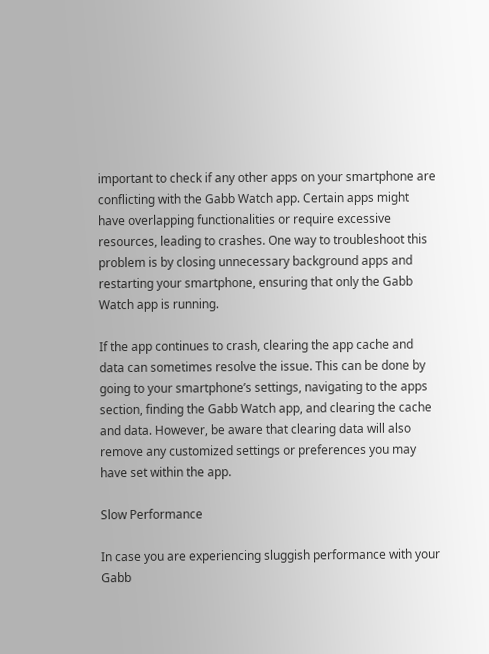important to check if any other apps on your smartphone are conflicting with the Gabb Watch app. Certain apps might have overlapping functionalities or require excessive resources, leading to crashes. One way to troubleshoot this problem is by closing unnecessary background apps and restarting your smartphone, ensuring that only the Gabb Watch app is running.

If the app continues to crash, clearing the app cache and data can sometimes resolve the issue. This can be done by going to your smartphone’s settings, navigating to the apps section, finding the Gabb Watch app, and clearing the cache and data. However, be aware that clearing data will also remove any customized settings or preferences you may have set within the app.

Slow Performance

In case you are experiencing sluggish performance with your Gabb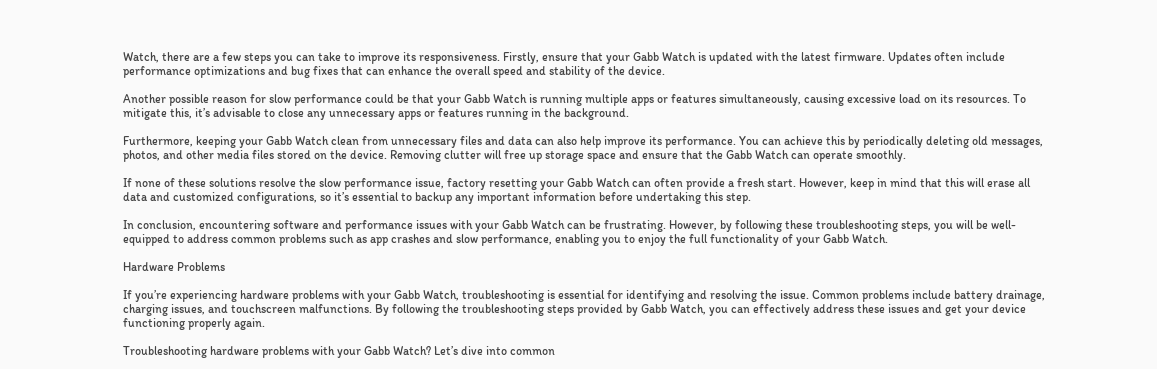Watch, there are a few steps you can take to improve its responsiveness. Firstly, ensure that your Gabb Watch is updated with the latest firmware. Updates often include performance optimizations and bug fixes that can enhance the overall speed and stability of the device.

Another possible reason for slow performance could be that your Gabb Watch is running multiple apps or features simultaneously, causing excessive load on its resources. To mitigate this, it’s advisable to close any unnecessary apps or features running in the background.

Furthermore, keeping your Gabb Watch clean from unnecessary files and data can also help improve its performance. You can achieve this by periodically deleting old messages, photos, and other media files stored on the device. Removing clutter will free up storage space and ensure that the Gabb Watch can operate smoothly.

If none of these solutions resolve the slow performance issue, factory resetting your Gabb Watch can often provide a fresh start. However, keep in mind that this will erase all data and customized configurations, so it’s essential to backup any important information before undertaking this step.

In conclusion, encountering software and performance issues with your Gabb Watch can be frustrating. However, by following these troubleshooting steps, you will be well-equipped to address common problems such as app crashes and slow performance, enabling you to enjoy the full functionality of your Gabb Watch.

Hardware Problems

If you’re experiencing hardware problems with your Gabb Watch, troubleshooting is essential for identifying and resolving the issue. Common problems include battery drainage, charging issues, and touchscreen malfunctions. By following the troubleshooting steps provided by Gabb Watch, you can effectively address these issues and get your device functioning properly again.

Troubleshooting hardware problems with your Gabb Watch? Let’s dive into common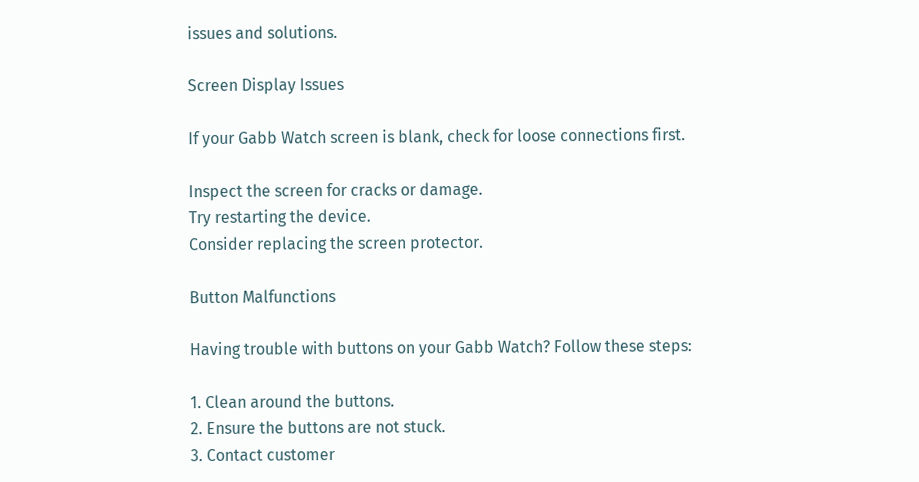issues and solutions.

Screen Display Issues

If your Gabb Watch screen is blank, check for loose connections first.

Inspect the screen for cracks or damage.
Try restarting the device.
Consider replacing the screen protector.

Button Malfunctions

Having trouble with buttons on your Gabb Watch? Follow these steps:

1. Clean around the buttons.
2. Ensure the buttons are not stuck.
3. Contact customer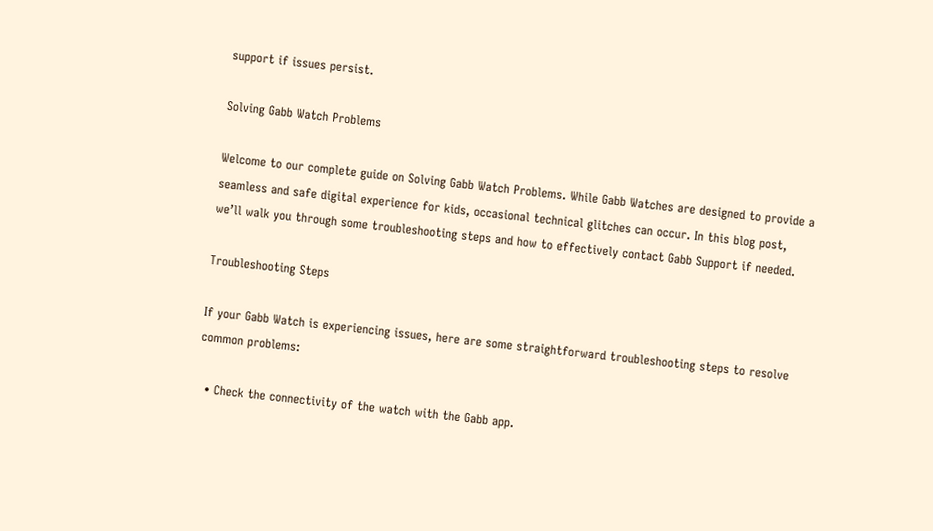support if issues persist.

Solving Gabb Watch Problems

Welcome to our complete guide on Solving Gabb Watch Problems. While Gabb Watches are designed to provide a seamless and safe digital experience for kids, occasional technical glitches can occur. In this blog post, we’ll walk you through some troubleshooting steps and how to effectively contact Gabb Support if needed.

Troubleshooting Steps

If your Gabb Watch is experiencing issues, here are some straightforward troubleshooting steps to resolve common problems:

  • Check the connectivity of the watch with the Gabb app.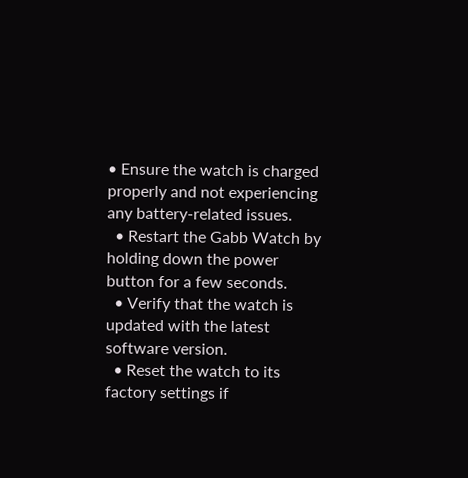• Ensure the watch is charged properly and not experiencing any battery-related issues.
  • Restart the Gabb Watch by holding down the power button for a few seconds.
  • Verify that the watch is updated with the latest software version.
  • Reset the watch to its factory settings if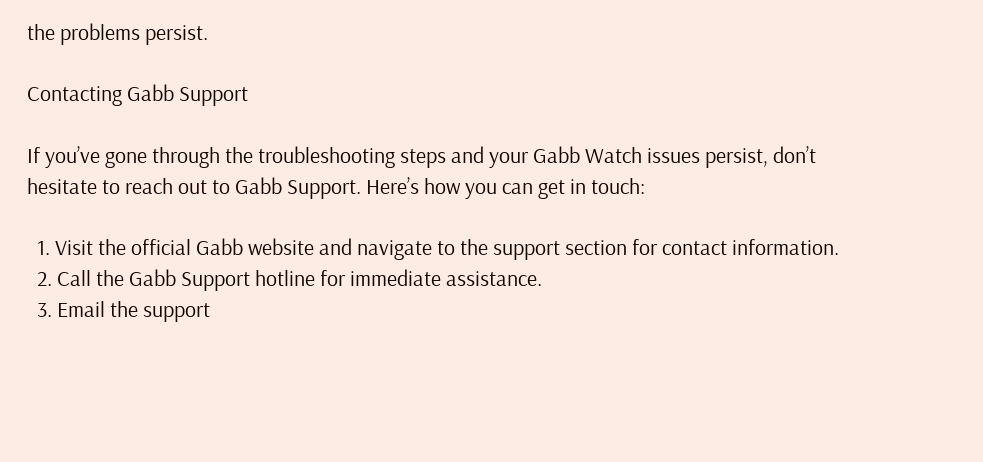the problems persist.

Contacting Gabb Support

If you’ve gone through the troubleshooting steps and your Gabb Watch issues persist, don’t hesitate to reach out to Gabb Support. Here’s how you can get in touch:

  1. Visit the official Gabb website and navigate to the support section for contact information.
  2. Call the Gabb Support hotline for immediate assistance.
  3. Email the support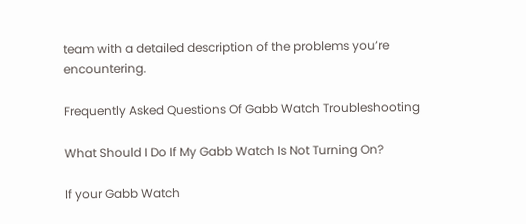team with a detailed description of the problems you’re encountering.

Frequently Asked Questions Of Gabb Watch Troubleshooting

What Should I Do If My Gabb Watch Is Not Turning On?

If your Gabb Watch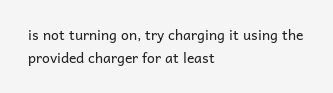is not turning on, try charging it using the provided charger for at least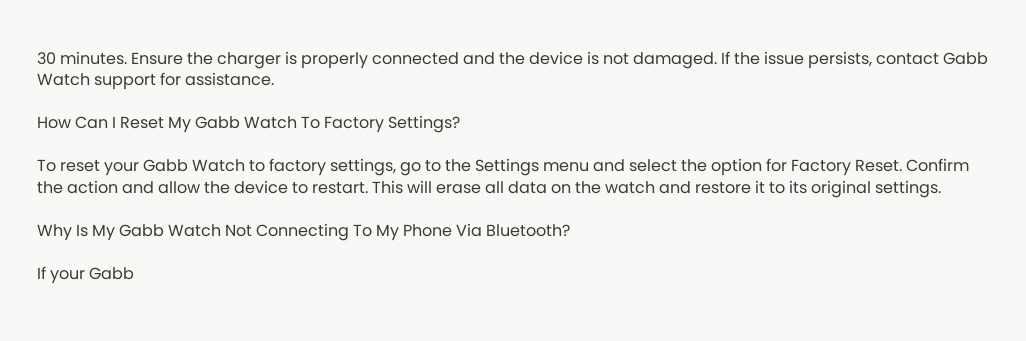30 minutes. Ensure the charger is properly connected and the device is not damaged. If the issue persists, contact Gabb Watch support for assistance.

How Can I Reset My Gabb Watch To Factory Settings?

To reset your Gabb Watch to factory settings, go to the Settings menu and select the option for Factory Reset. Confirm the action and allow the device to restart. This will erase all data on the watch and restore it to its original settings.

Why Is My Gabb Watch Not Connecting To My Phone Via Bluetooth?

If your Gabb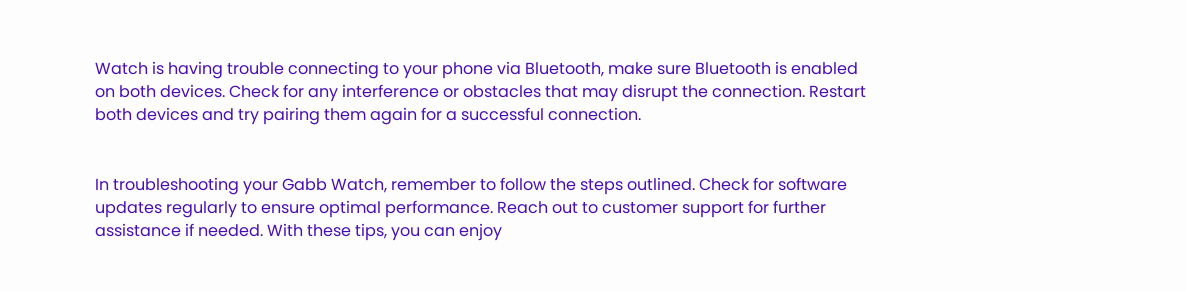Watch is having trouble connecting to your phone via Bluetooth, make sure Bluetooth is enabled on both devices. Check for any interference or obstacles that may disrupt the connection. Restart both devices and try pairing them again for a successful connection.


In troubleshooting your Gabb Watch, remember to follow the steps outlined. Check for software updates regularly to ensure optimal performance. Reach out to customer support for further assistance if needed. With these tips, you can enjoy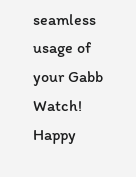seamless usage of your Gabb Watch! Happy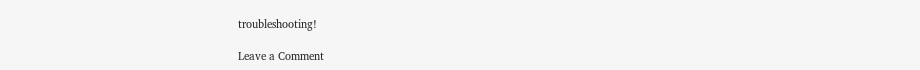troubleshooting!

Leave a Comment